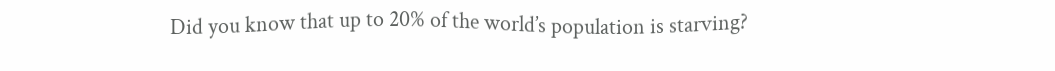Did you know that up to 20% of the world’s population is starving?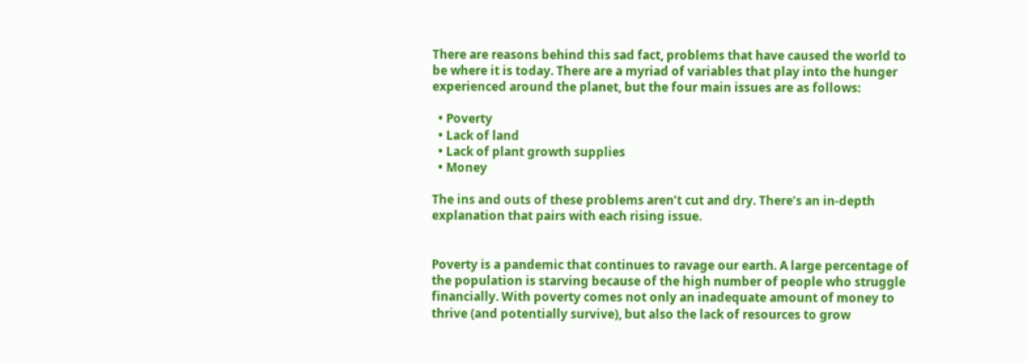There are reasons behind this sad fact, problems that have caused the world to be where it is today. There are a myriad of variables that play into the hunger experienced around the planet, but the four main issues are as follows:

  • Poverty
  • Lack of land
  • Lack of plant growth supplies
  • Money

The ins and outs of these problems aren’t cut and dry. There’s an in-depth explanation that pairs with each rising issue.


Poverty is a pandemic that continues to ravage our earth. A large percentage of the population is starving because of the high number of people who struggle financially. With poverty comes not only an inadequate amount of money to thrive (and potentially survive), but also the lack of resources to grow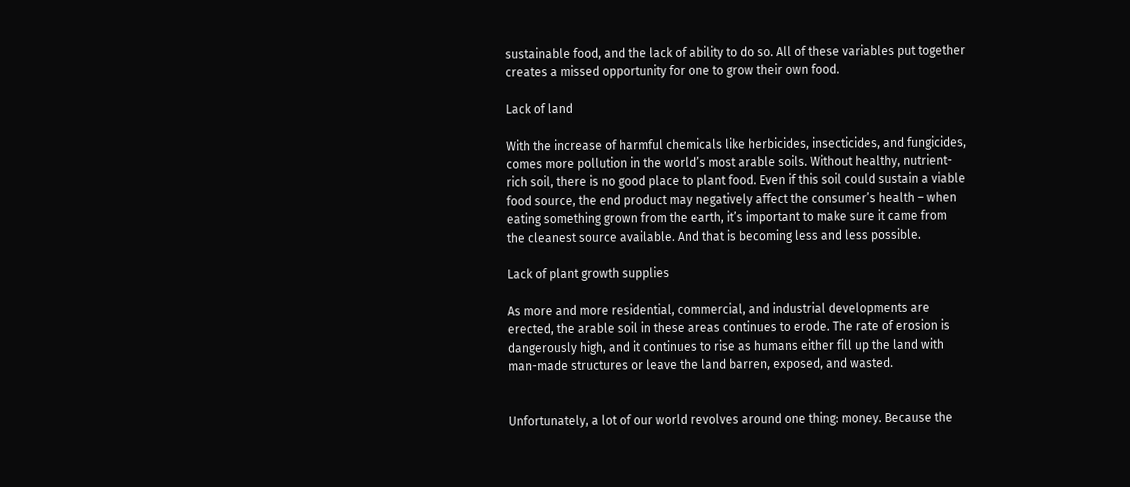sustainable food, and the lack of ability to do so. All of these variables put together creates a missed opportunity for one to grow their own food.

Lack of land

With the increase of harmful chemicals like herbicides, insecticides, and fungicides, comes more pollution in the world’s most arable soils. Without healthy, nutrient-rich soil, there is no good place to plant food. Even if this soil could sustain a viable food source, the end product may negatively affect the consumer’s health – when eating something grown from the earth, it’s important to make sure it came from the cleanest source available. And that is becoming less and less possible.

Lack of plant growth supplies

As more and more residential, commercial, and industrial developments are erected, the arable soil in these areas continues to erode. The rate of erosion is dangerously high, and it continues to rise as humans either fill up the land with man-made structures or leave the land barren, exposed, and wasted.


Unfortunately, a lot of our world revolves around one thing: money. Because the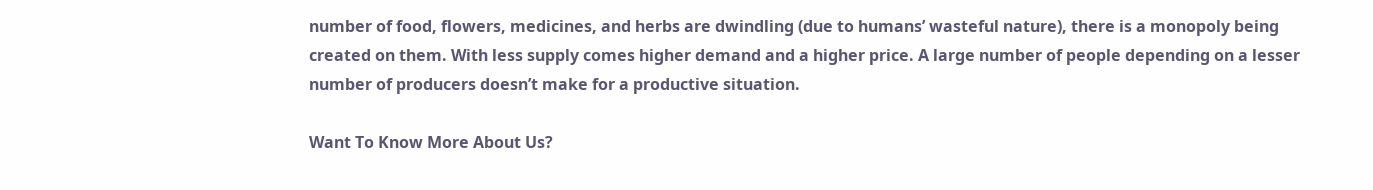number of food, flowers, medicines, and herbs are dwindling (due to humans’ wasteful nature), there is a monopoly being created on them. With less supply comes higher demand and a higher price. A large number of people depending on a lesser number of producers doesn’t make for a productive situation.

Want To Know More About Us?